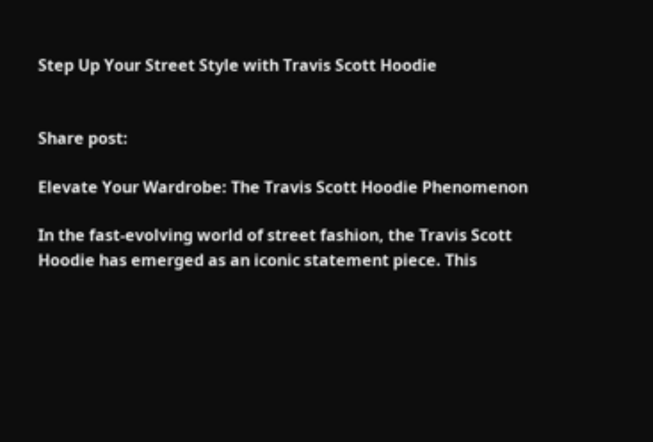Step Up Your Street Style with Travis Scott Hoodie


Share post:

Elevate Your Wardrobe: The Travis Scott Hoodie Phenomenon

In the fast-evolving world of street fashion, the Travis Scott Hoodie has emerged as an iconic statement piece. This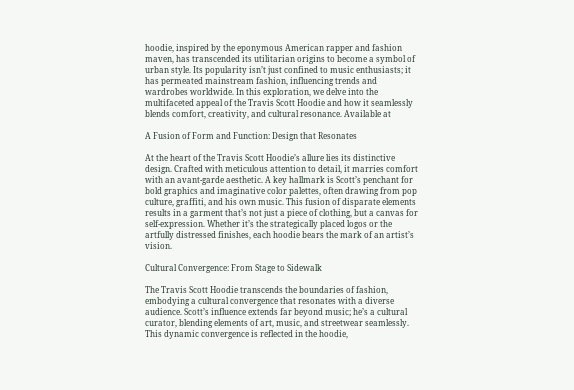hoodie, inspired by the eponymous American rapper and fashion maven, has transcended its utilitarian origins to become a symbol of urban style. Its popularity isn’t just confined to music enthusiasts; it has permeated mainstream fashion, influencing trends and wardrobes worldwide. In this exploration, we delve into the multifaceted appeal of the Travis Scott Hoodie and how it seamlessly blends comfort, creativity, and cultural resonance. Available at

A Fusion of Form and Function: Design that Resonates

At the heart of the Travis Scott Hoodie’s allure lies its distinctive design. Crafted with meticulous attention to detail, it marries comfort with an avant-garde aesthetic. A key hallmark is Scott’s penchant for bold graphics and imaginative color palettes, often drawing from pop culture, graffiti, and his own music. This fusion of disparate elements results in a garment that’s not just a piece of clothing, but a canvas for self-expression. Whether it’s the strategically placed logos or the artfully distressed finishes, each hoodie bears the mark of an artist’s vision.

Cultural Convergence: From Stage to Sidewalk

The Travis Scott Hoodie transcends the boundaries of fashion, embodying a cultural convergence that resonates with a diverse audience. Scott’s influence extends far beyond music; he’s a cultural curator, blending elements of art, music, and streetwear seamlessly. This dynamic convergence is reflected in the hoodie,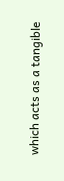which acts as a tangible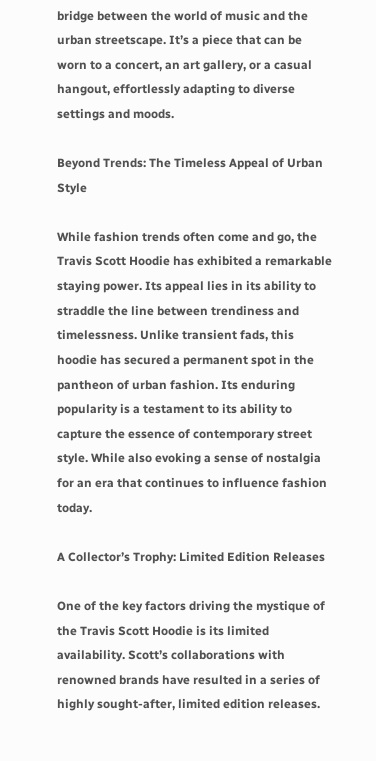bridge between the world of music and the urban streetscape. It’s a piece that can be worn to a concert, an art gallery, or a casual hangout, effortlessly adapting to diverse settings and moods.

Beyond Trends: The Timeless Appeal of Urban Style

While fashion trends often come and go, the Travis Scott Hoodie has exhibited a remarkable staying power. Its appeal lies in its ability to straddle the line between trendiness and timelessness. Unlike transient fads, this hoodie has secured a permanent spot in the pantheon of urban fashion. Its enduring popularity is a testament to its ability to capture the essence of contemporary street style. While also evoking a sense of nostalgia for an era that continues to influence fashion today.

A Collector’s Trophy: Limited Edition Releases

One of the key factors driving the mystique of the Travis Scott Hoodie is its limited availability. Scott’s collaborations with renowned brands have resulted in a series of highly sought-after, limited edition releases.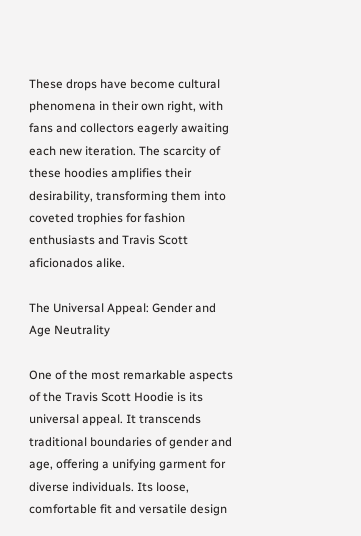These drops have become cultural phenomena in their own right, with fans and collectors eagerly awaiting each new iteration. The scarcity of these hoodies amplifies their desirability, transforming them into coveted trophies for fashion enthusiasts and Travis Scott aficionados alike.

The Universal Appeal: Gender and Age Neutrality

One of the most remarkable aspects of the Travis Scott Hoodie is its universal appeal. It transcends traditional boundaries of gender and age, offering a unifying garment for diverse individuals. Its loose, comfortable fit and versatile design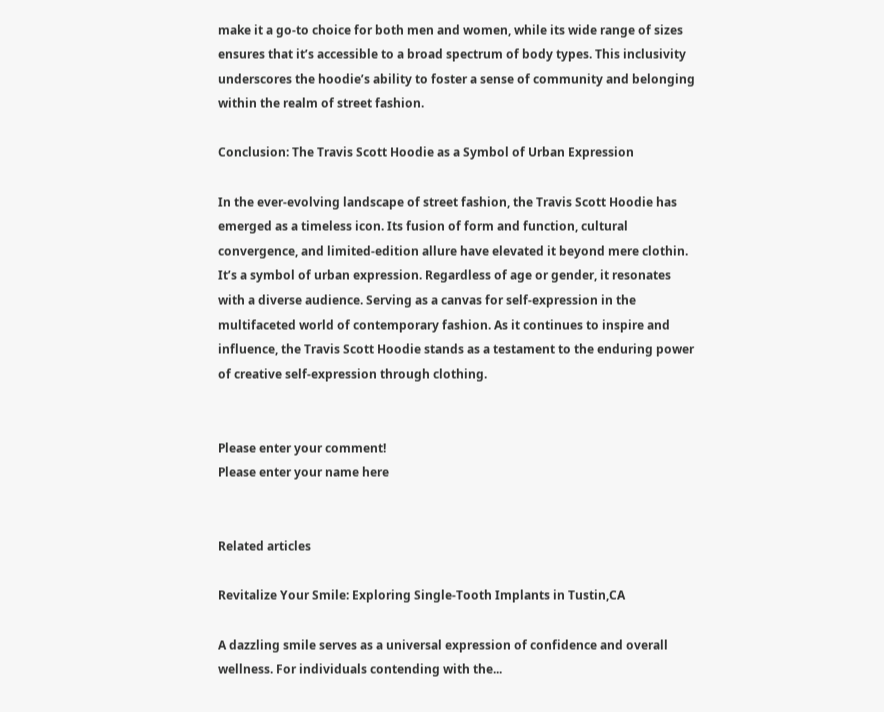make it a go-to choice for both men and women, while its wide range of sizes ensures that it’s accessible to a broad spectrum of body types. This inclusivity underscores the hoodie’s ability to foster a sense of community and belonging within the realm of street fashion.

Conclusion: The Travis Scott Hoodie as a Symbol of Urban Expression

In the ever-evolving landscape of street fashion, the Travis Scott Hoodie has emerged as a timeless icon. Its fusion of form and function, cultural convergence, and limited-edition allure have elevated it beyond mere clothin. It’s a symbol of urban expression. Regardless of age or gender, it resonates with a diverse audience. Serving as a canvas for self-expression in the multifaceted world of contemporary fashion. As it continues to inspire and influence, the Travis Scott Hoodie stands as a testament to the enduring power of creative self-expression through clothing.


Please enter your comment!
Please enter your name here


Related articles

Revitalize Your Smile: Exploring Single-Tooth Implants in Tustin,CA

A dazzling smile serves as a universal expression of confidence and overall wellness. For individuals contending with the...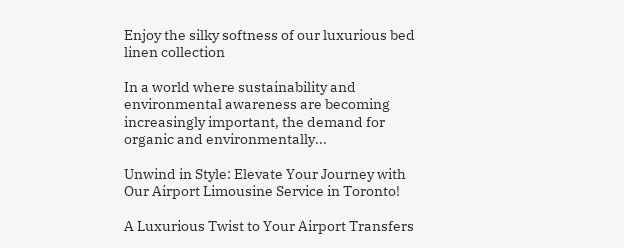Enjoy the silky softness of our luxurious bed linen collection

In a world where sustainability and environmental awareness are becoming increasingly important, the demand for organic and environmentally...

Unwind in Style: Elevate Your Journey with Our Airport Limousine Service in Toronto!

A Luxurious Twist to Your Airport Transfers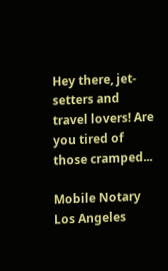Hey there, jet-setters and travel lovers! Are you tired of those cramped...

Mobile Notary Los Angeles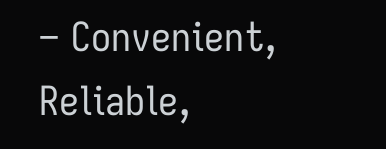– Convenient, Reliable,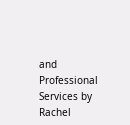and Professional Services by Rachel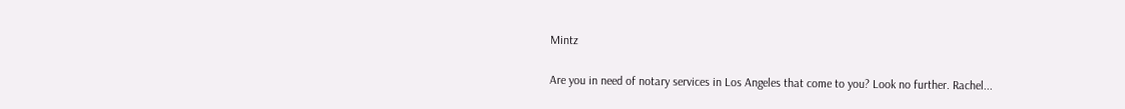Mintz

Are you in need of notary services in Los Angeles that come to you? Look no further. Rachel...